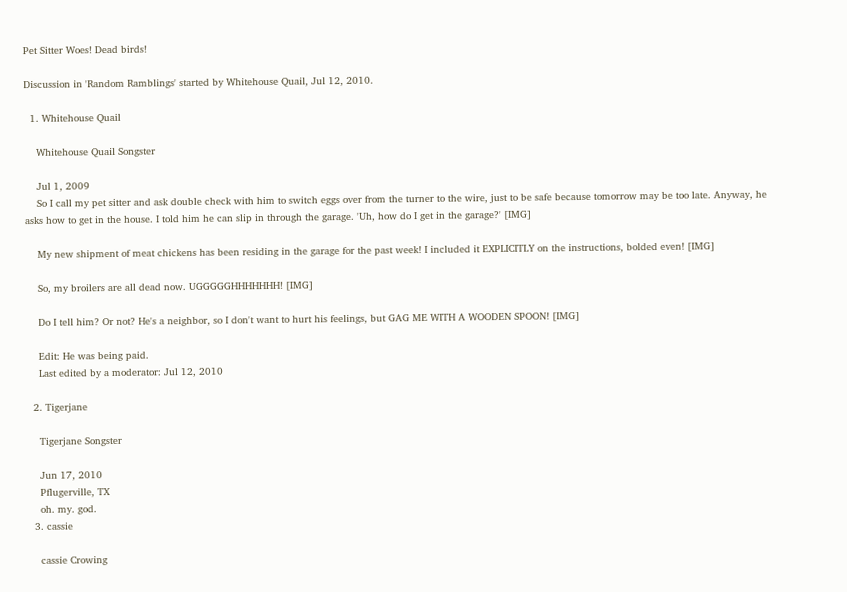Pet Sitter Woes! Dead birds!

Discussion in 'Random Ramblings' started by Whitehouse Quail, Jul 12, 2010.

  1. Whitehouse Quail

    Whitehouse Quail Songster

    Jul 1, 2009
    So I call my pet sitter and ask double check with him to switch eggs over from the turner to the wire, just to be safe because tomorrow may be too late. Anyway, he asks how to get in the house. I told him he can slip in through the garage. 'Uh, how do I get in the garage?' [IMG]

    My new shipment of meat chickens has been residing in the garage for the past week! I included it EXPLICITLY on the instructions, bolded even! [IMG]

    So, my broilers are all dead now. UGGGGGHHHHHHH! [IMG]

    Do I tell him? Or not? He's a neighbor, so I don't want to hurt his feelings, but GAG ME WITH A WOODEN SPOON! [IMG]

    Edit: He was being paid.
    Last edited by a moderator: Jul 12, 2010

  2. Tigerjane

    Tigerjane Songster

    Jun 17, 2010
    Pflugerville, TX
    oh. my. god.
  3. cassie

    cassie Crowing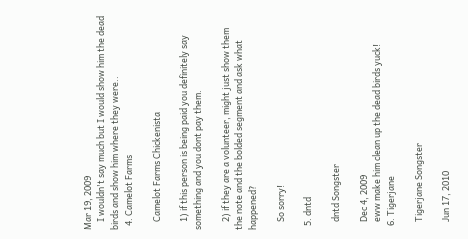Mar 19, 2009
    I wouldn't say much but I would show him the dead birds and show him where they were..
  4. Camelot Farms

    Camelot Farms Chickenista

    1) if this person is being paid you definitely say something and you dont pay them.

    2) if they are a volunteer, might just show them the note and the bolded segment and ask what happened?

    So sorry!

  5. dntd

    dntd Songster

    Dec 4, 2009
    eww make him clean up the dead birds yuck!
  6. Tigerjane

    Tigerjane Songster

    Jun 17, 2010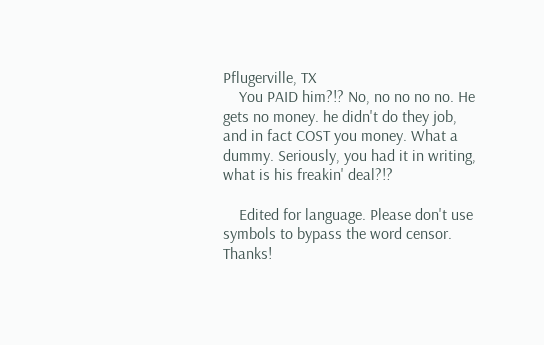Pflugerville, TX
    You PAID him?!? No, no no no no. He gets no money. he didn't do they job, and in fact COST you money. What a dummy. Seriously, you had it in writing, what is his freakin' deal?!?

    Edited for language. Please don't use symbols to bypass the word censor. Thanks!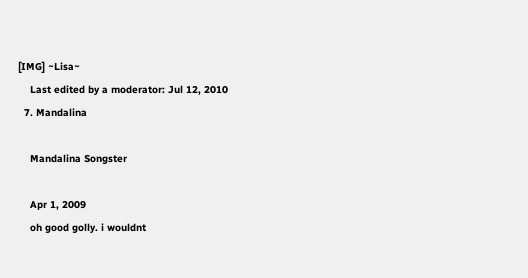[IMG] ~Lisa~
    Last edited by a moderator: Jul 12, 2010
  7. Mandalina

    Mandalina Songster

    Apr 1, 2009
    oh good golly. i wouldnt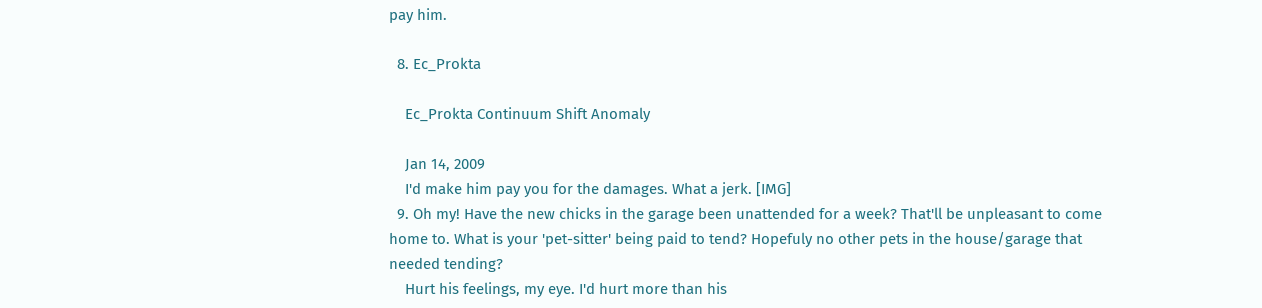pay him.

  8. Ec_Prokta

    Ec_Prokta Continuum Shift Anomaly

    Jan 14, 2009
    I'd make him pay you for the damages. What a jerk. [IMG]
  9. Oh my! Have the new chicks in the garage been unattended for a week? That'll be unpleasant to come home to. What is your 'pet-sitter' being paid to tend? Hopefuly no other pets in the house/garage that needed tending?
    Hurt his feelings, my eye. I'd hurt more than his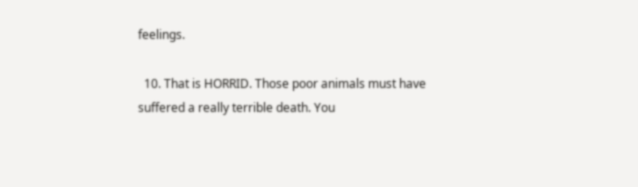feelings.

  10. That is HORRID. Those poor animals must have suffered a really terrible death. You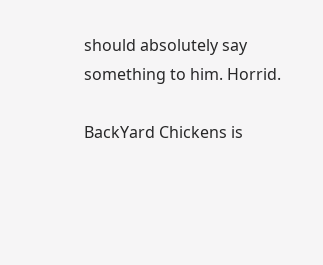should absolutely say something to him. Horrid.

BackYard Chickens is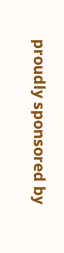proudly sponsored by